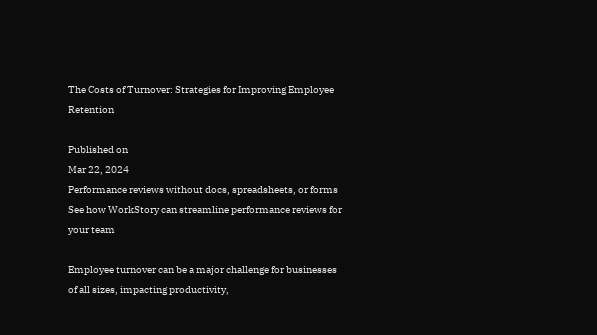The Costs of Turnover: Strategies for Improving Employee Retention

Published on
Mar 22, 2024
Performance reviews without docs, spreadsheets, or forms
See how WorkStory can streamline performance reviews for your team

Employee turnover can be a major challenge for businesses of all sizes, impacting productivity,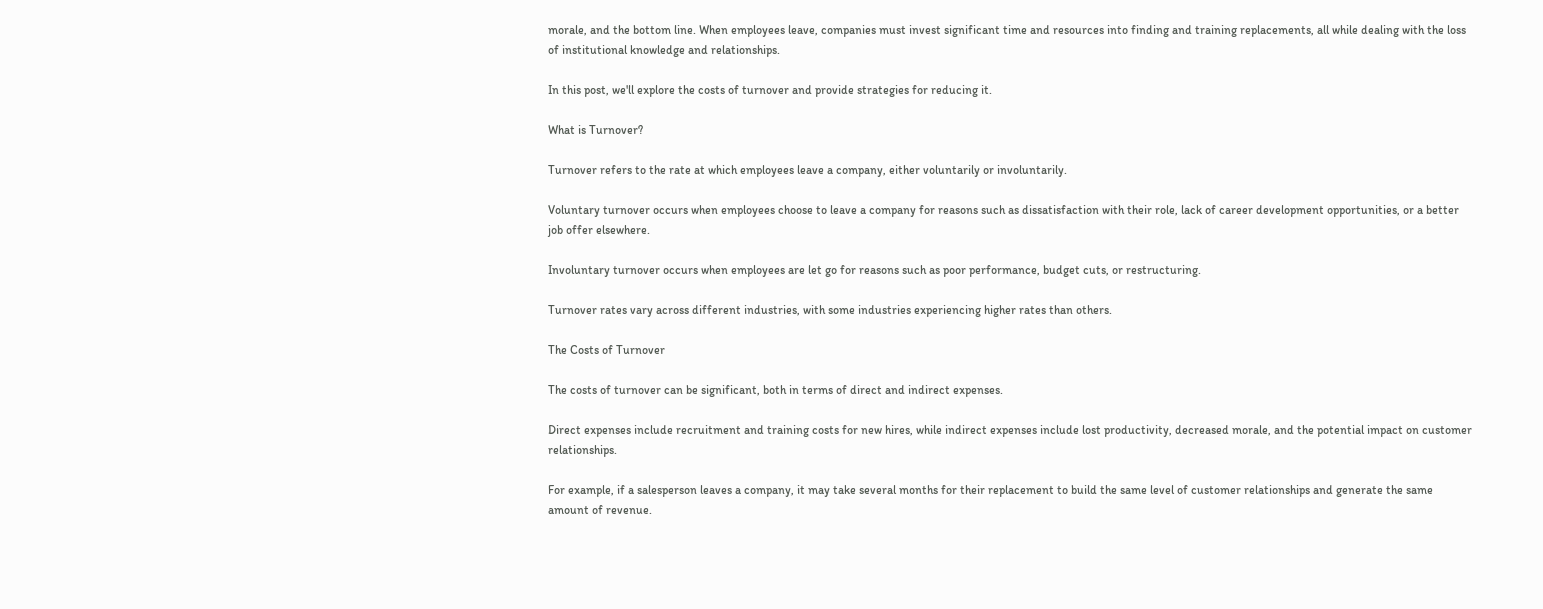morale, and the bottom line. When employees leave, companies must invest significant time and resources into finding and training replacements, all while dealing with the loss of institutional knowledge and relationships.

In this post, we'll explore the costs of turnover and provide strategies for reducing it.

What is Turnover?

Turnover refers to the rate at which employees leave a company, either voluntarily or involuntarily.

Voluntary turnover occurs when employees choose to leave a company for reasons such as dissatisfaction with their role, lack of career development opportunities, or a better job offer elsewhere.

Involuntary turnover occurs when employees are let go for reasons such as poor performance, budget cuts, or restructuring.

Turnover rates vary across different industries, with some industries experiencing higher rates than others.

The Costs of Turnover

The costs of turnover can be significant, both in terms of direct and indirect expenses.

Direct expenses include recruitment and training costs for new hires, while indirect expenses include lost productivity, decreased morale, and the potential impact on customer relationships.

For example, if a salesperson leaves a company, it may take several months for their replacement to build the same level of customer relationships and generate the same amount of revenue.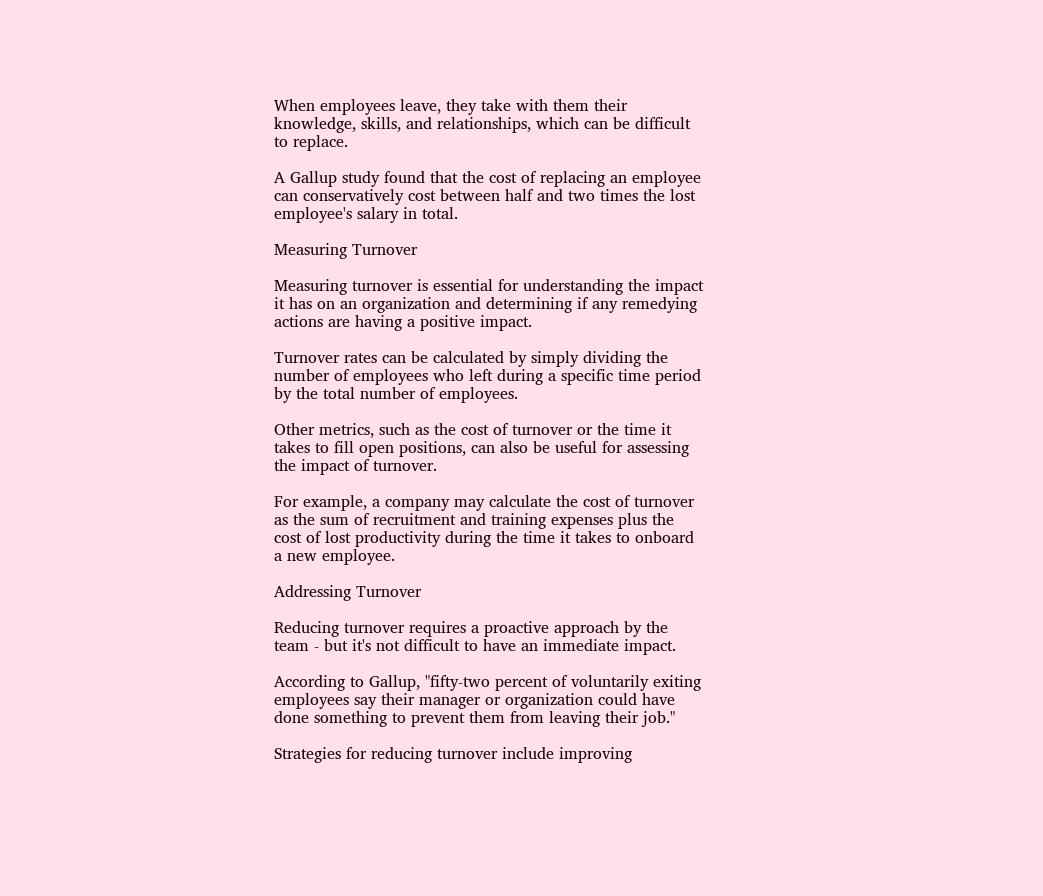When employees leave, they take with them their knowledge, skills, and relationships, which can be difficult to replace.

A Gallup study found that the cost of replacing an employee can conservatively cost between half and two times the lost employee's salary in total.

Measuring Turnover

Measuring turnover is essential for understanding the impact it has on an organization and determining if any remedying actions are having a positive impact.

Turnover rates can be calculated by simply dividing the number of employees who left during a specific time period by the total number of employees.

Other metrics, such as the cost of turnover or the time it takes to fill open positions, can also be useful for assessing the impact of turnover.

For example, a company may calculate the cost of turnover as the sum of recruitment and training expenses plus the cost of lost productivity during the time it takes to onboard a new employee.

Addressing Turnover

Reducing turnover requires a proactive approach by the team - but it's not difficult to have an immediate impact.

According to Gallup, "fifty-two percent of voluntarily exiting employees say their manager or organization could have done something to prevent them from leaving their job."

Strategies for reducing turnover include improving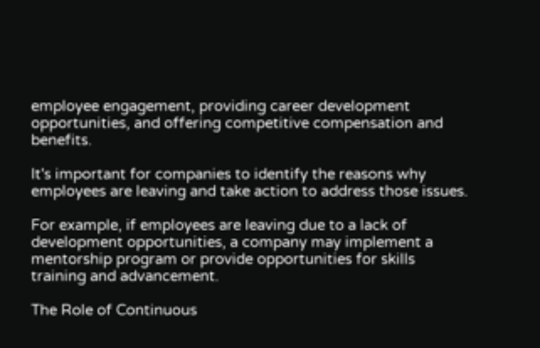employee engagement, providing career development opportunities, and offering competitive compensation and benefits.

It's important for companies to identify the reasons why employees are leaving and take action to address those issues.

For example, if employees are leaving due to a lack of development opportunities, a company may implement a mentorship program or provide opportunities for skills training and advancement.

The Role of Continuous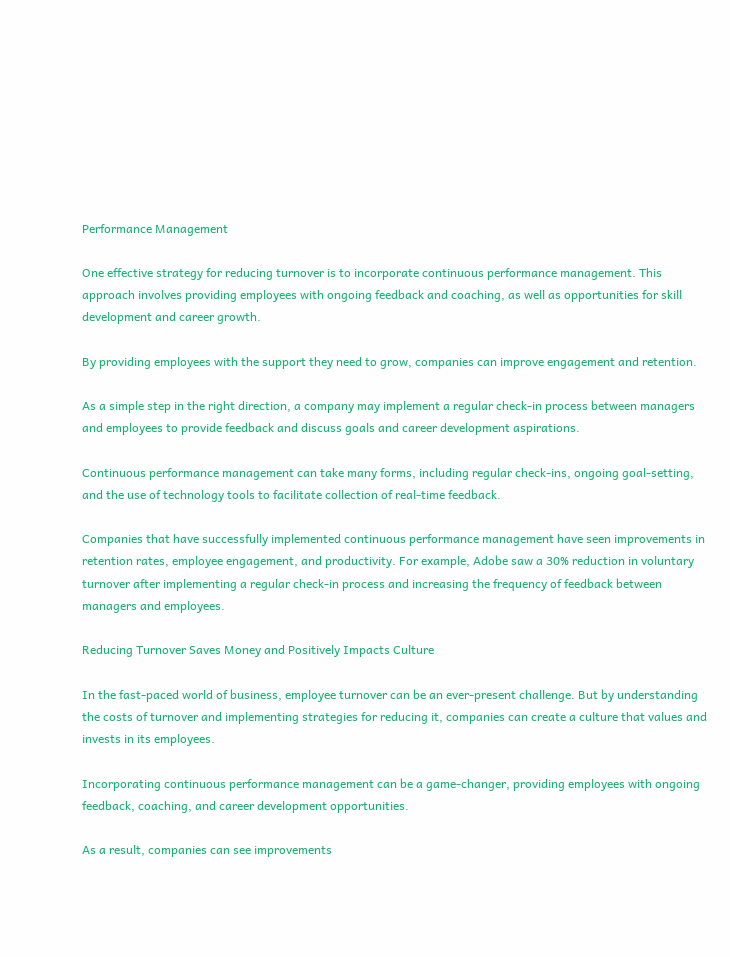Performance Management

One effective strategy for reducing turnover is to incorporate continuous performance management. This approach involves providing employees with ongoing feedback and coaching, as well as opportunities for skill development and career growth.

By providing employees with the support they need to grow, companies can improve engagement and retention.

As a simple step in the right direction, a company may implement a regular check-in process between managers and employees to provide feedback and discuss goals and career development aspirations.

Continuous performance management can take many forms, including regular check-ins, ongoing goal-setting, and the use of technology tools to facilitate collection of real-time feedback.

Companies that have successfully implemented continuous performance management have seen improvements in retention rates, employee engagement, and productivity. For example, Adobe saw a 30% reduction in voluntary turnover after implementing a regular check-in process and increasing the frequency of feedback between managers and employees.

Reducing Turnover Saves Money and Positively Impacts Culture

In the fast-paced world of business, employee turnover can be an ever-present challenge. But by understanding the costs of turnover and implementing strategies for reducing it, companies can create a culture that values and invests in its employees.

Incorporating continuous performance management can be a game-changer, providing employees with ongoing feedback, coaching, and career development opportunities.

As a result, companies can see improvements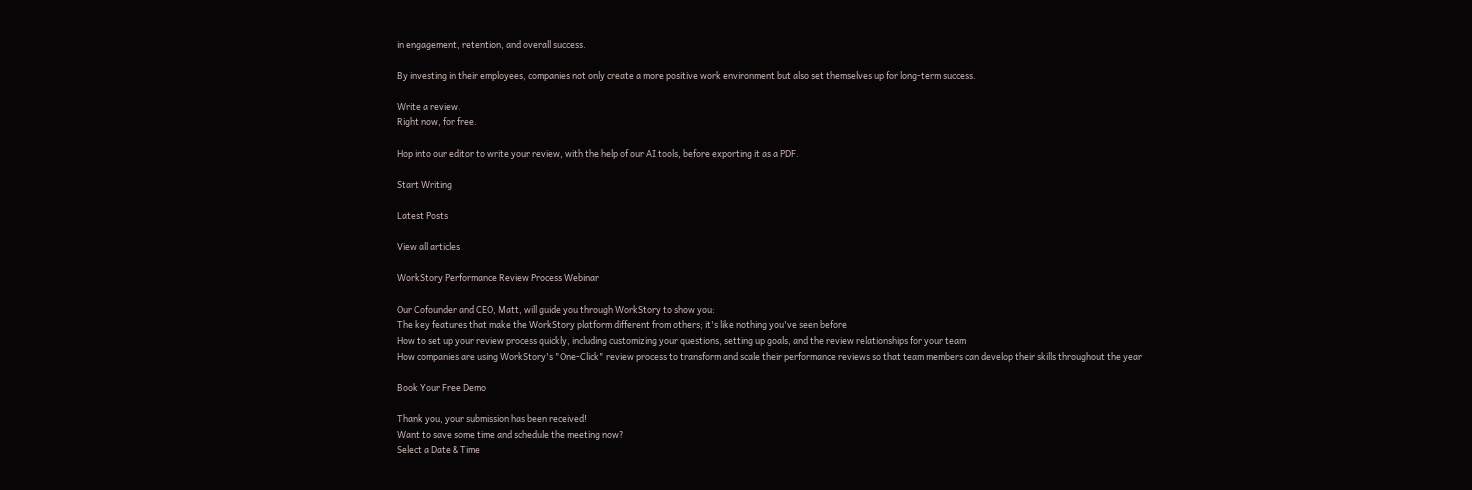in engagement, retention, and overall success.

By investing in their employees, companies not only create a more positive work environment but also set themselves up for long-term success.

Write a review.
Right now, for free.

Hop into our editor to write your review, with the help of our AI tools, before exporting it as a PDF.

Start Writing

Latest Posts

View all articles

WorkStory Performance Review Process Webinar

Our Cofounder and CEO, Matt, will guide you through WorkStory to show you:
The key features that make the WorkStory platform different from others; it's like nothing you've seen before
How to set up your review process quickly, including customizing your questions, setting up goals, and the review relationships for your team
How companies are using WorkStory's "One-Click" review process to transform and scale their performance reviews so that team members can develop their skills throughout the year

Book Your Free Demo

Thank you, your submission has been received!
Want to save some time and schedule the meeting now?
Select a Date & Time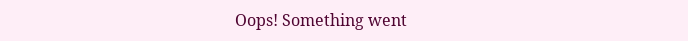Oops! Something went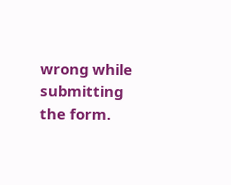wrong while submitting the form.